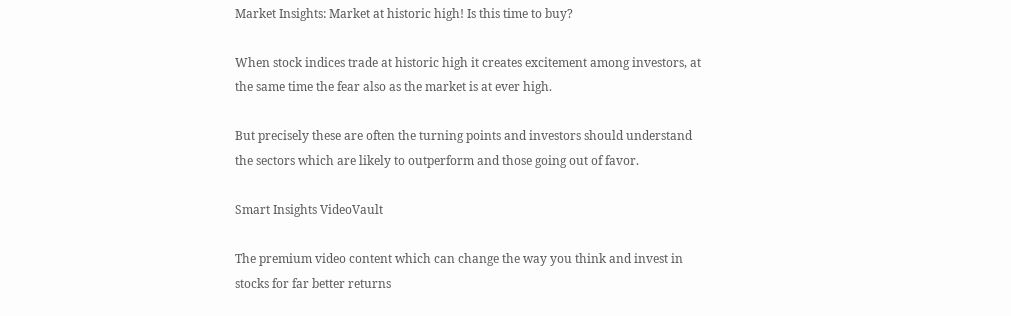Market Insights: Market at historic high! Is this time to buy?

When stock indices trade at historic high it creates excitement among investors, at the same time the fear also as the market is at ever high.

But precisely these are often the turning points and investors should understand the sectors which are likely to outperform and those going out of favor.

Smart Insights VideoVault

The premium video content which can change the way you think and invest in stocks for far better returns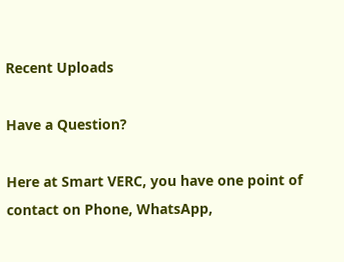Recent Uploads

Have a Question?

Here at Smart VERC, you have one point of contact on Phone, WhatsApp,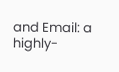and Email: a highly-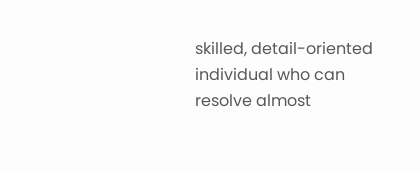skilled, detail-oriented individual who can resolve almost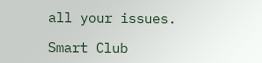all your issues.

Smart Club